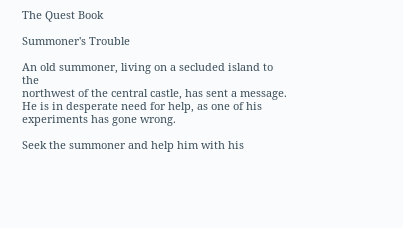The Quest Book

Summoner's Trouble

An old summoner, living on a secluded island to the
northwest of the central castle, has sent a message.
He is in desperate need for help, as one of his
experiments has gone wrong.

Seek the summoner and help him with his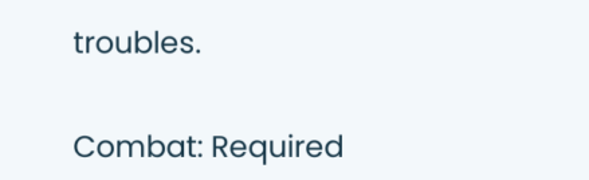troubles.

Combat: Required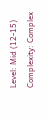Level: Mid (12-15)
Complexity: Complex